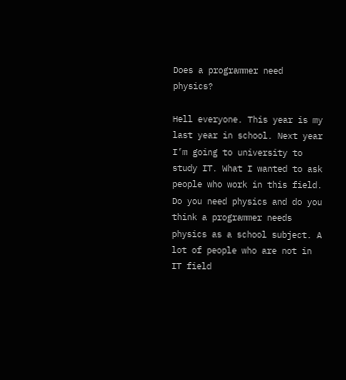Does a programmer need physics?

Hell everyone. This year is my last year in school. Next year I’m going to university to study IT. What I wanted to ask people who work in this field. Do you need physics and do you think a programmer needs physics as a school subject. A lot of people who are not in IT field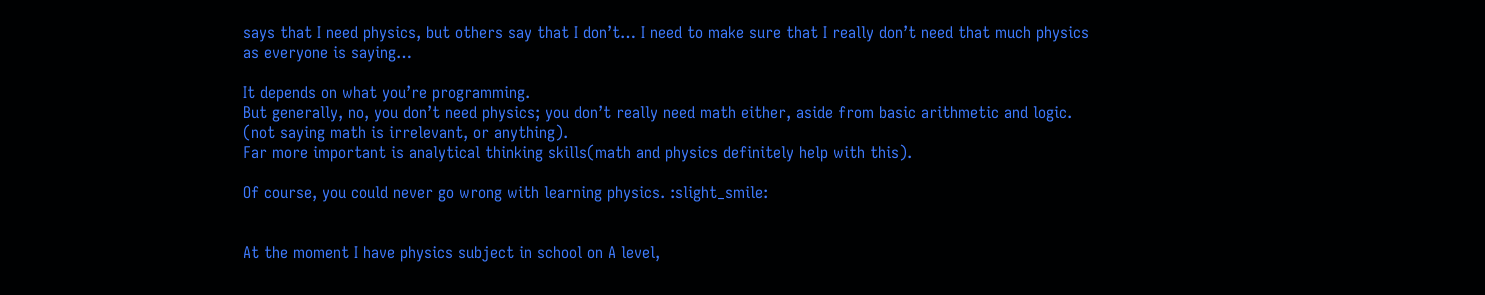says that I need physics, but others say that I don’t… I need to make sure that I really don’t need that much physics as everyone is saying…

It depends on what you’re programming.
But generally, no, you don’t need physics; you don’t really need math either, aside from basic arithmetic and logic. (not saying math is irrelevant, or anything).
Far more important is analytical thinking skills(math and physics definitely help with this).

Of course, you could never go wrong with learning physics. :slight_smile:


At the moment I have physics subject in school on A level,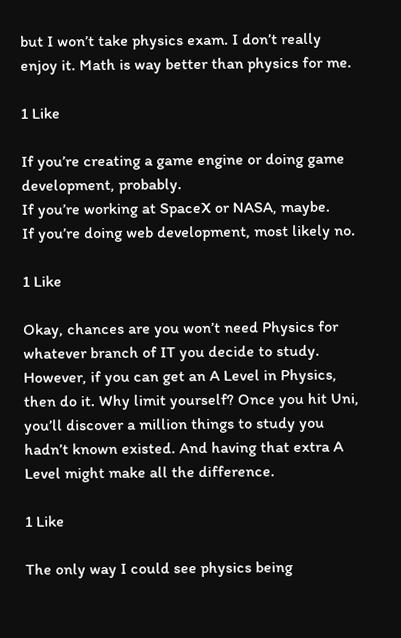but I won’t take physics exam. I don’t really enjoy it. Math is way better than physics for me.

1 Like

If you’re creating a game engine or doing game development, probably.
If you’re working at SpaceX or NASA, maybe.
If you’re doing web development, most likely no.

1 Like

Okay, chances are you won’t need Physics for whatever branch of IT you decide to study. However, if you can get an A Level in Physics, then do it. Why limit yourself? Once you hit Uni, you’ll discover a million things to study you hadn’t known existed. And having that extra A Level might make all the difference.

1 Like

The only way I could see physics being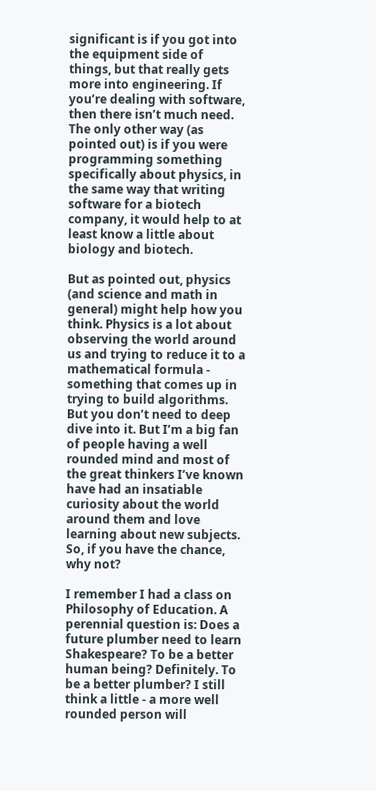significant is if you got into the equipment side of things, but that really gets more into engineering. If you’re dealing with software, then there isn’t much need. The only other way (as pointed out) is if you were programming something specifically about physics, in the same way that writing software for a biotech company, it would help to at least know a little about biology and biotech.

But as pointed out, physics (and science and math in general) might help how you think. Physics is a lot about observing the world around us and trying to reduce it to a mathematical formula - something that comes up in trying to build algorithms. But you don’t need to deep dive into it. But I’m a big fan of people having a well rounded mind and most of the great thinkers I’ve known have had an insatiable curiosity about the world around them and love learning about new subjects. So, if you have the chance, why not?

I remember I had a class on Philosophy of Education. A perennial question is: Does a future plumber need to learn Shakespeare? To be a better human being? Definitely. To be a better plumber? I still think a little - a more well rounded person will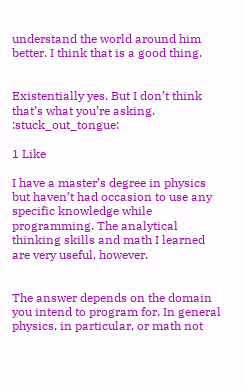understand the world around him better. I think that is a good thing.


Existentially yes. But I don’t think that’s what you’re asking. :stuck_out_tongue:

1 Like

I have a master’s degree in physics but haven’t had occasion to use any specific knowledge while programming. The analytical thinking skills and math I learned are very useful, however.


The answer depends on the domain you intend to program for. In general physics, in particular, or math not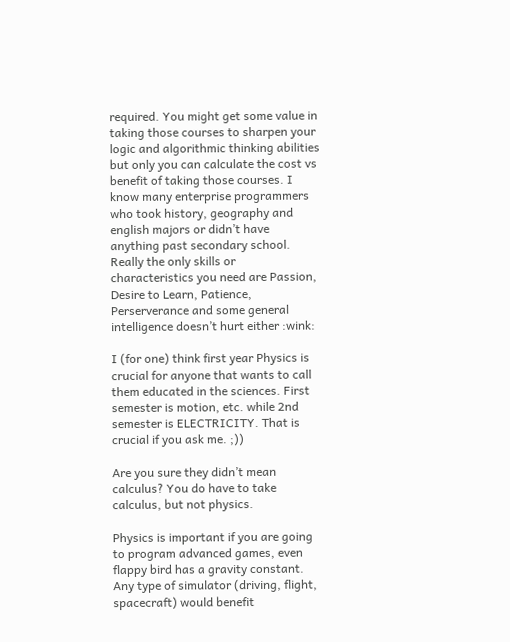required. You might get some value in taking those courses to sharpen your logic and algorithmic thinking abilities but only you can calculate the cost vs benefit of taking those courses. I know many enterprise programmers who took history, geography and english majors or didn’t have anything past secondary school. Really the only skills or characteristics you need are Passion, Desire to Learn, Patience, Perserverance and some general intelligence doesn’t hurt either :wink:

I (for one) think first year Physics is crucial for anyone that wants to call them educated in the sciences. First semester is motion, etc. while 2nd semester is ELECTRICITY. That is crucial if you ask me. ;))

Are you sure they didn’t mean calculus? You do have to take calculus, but not physics.

Physics is important if you are going to program advanced games, even flappy bird has a gravity constant. Any type of simulator (driving, flight, spacecraft) would benefit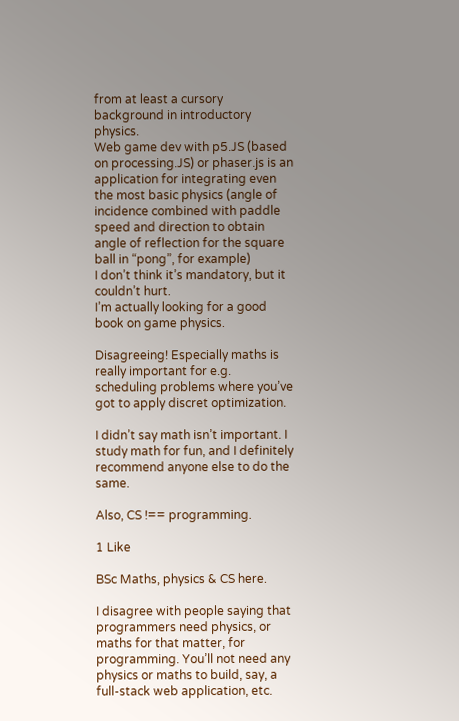from at least a cursory background in introductory physics.
Web game dev with p5.JS (based on processing.JS) or phaser.js is an application for integrating even the most basic physics (angle of incidence combined with paddle speed and direction to obtain angle of reflection for the square ball in “pong”, for example)
I don’t think it’s mandatory, but it couldn’t hurt.
I’m actually looking for a good book on game physics.

Disagreeing! Especially maths is really important for e.g. scheduling problems where you’ve got to apply discret optimization.

I didn’t say math isn’t important. I study math for fun, and I definitely recommend anyone else to do the same.

Also, CS !== programming.

1 Like

BSc Maths, physics & CS here.

I disagree with people saying that programmers need physics, or maths for that matter, for programming. You’ll not need any physics or maths to build, say, a full-stack web application, etc.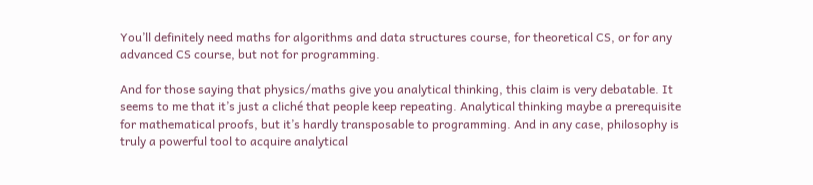You’ll definitely need maths for algorithms and data structures course, for theoretical CS, or for any advanced CS course, but not for programming.

And for those saying that physics/maths give you analytical thinking, this claim is very debatable. It seems to me that it’s just a cliché that people keep repeating. Analytical thinking maybe a prerequisite for mathematical proofs, but it’s hardly transposable to programming. And in any case, philosophy is truly a powerful tool to acquire analytical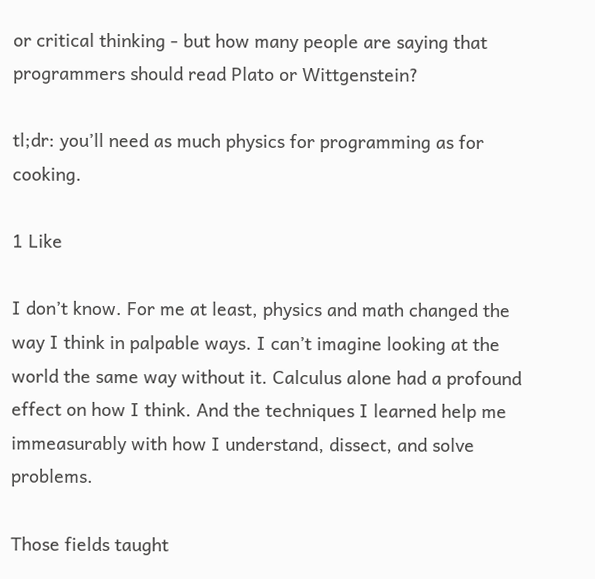or critical thinking - but how many people are saying that programmers should read Plato or Wittgenstein?

tl;dr: you’ll need as much physics for programming as for cooking.

1 Like

I don’t know. For me at least, physics and math changed the way I think in palpable ways. I can’t imagine looking at the world the same way without it. Calculus alone had a profound effect on how I think. And the techniques I learned help me immeasurably with how I understand, dissect, and solve problems.

Those fields taught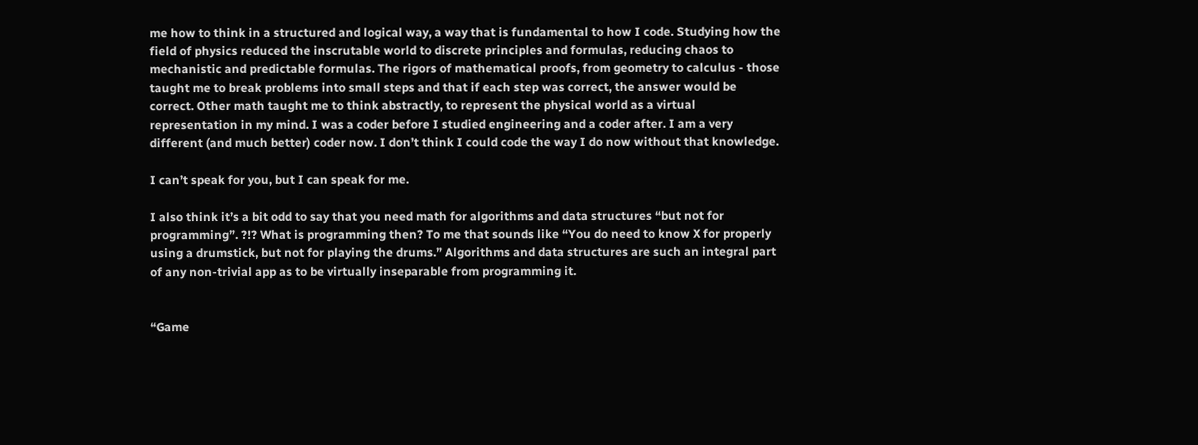me how to think in a structured and logical way, a way that is fundamental to how I code. Studying how the field of physics reduced the inscrutable world to discrete principles and formulas, reducing chaos to mechanistic and predictable formulas. The rigors of mathematical proofs, from geometry to calculus - those taught me to break problems into small steps and that if each step was correct, the answer would be correct. Other math taught me to think abstractly, to represent the physical world as a virtual representation in my mind. I was a coder before I studied engineering and a coder after. I am a very different (and much better) coder now. I don’t think I could code the way I do now without that knowledge.

I can’t speak for you, but I can speak for me.

I also think it’s a bit odd to say that you need math for algorithms and data structures “but not for programming”. ?!? What is programming then? To me that sounds like “You do need to know X for properly using a drumstick, but not for playing the drums.” Algorithms and data structures are such an integral part of any non-trivial app as to be virtually inseparable from programming it.


“Game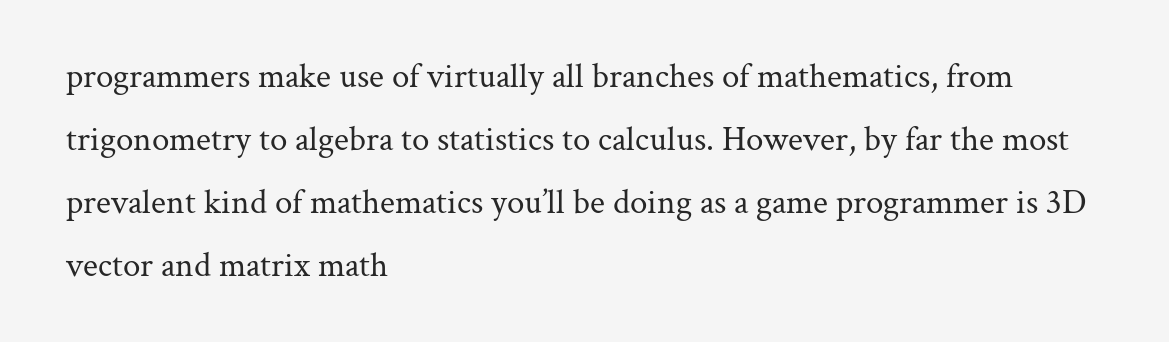programmers make use of virtually all branches of mathematics, from trigonometry to algebra to statistics to calculus. However, by far the most prevalent kind of mathematics you’ll be doing as a game programmer is 3D vector and matrix math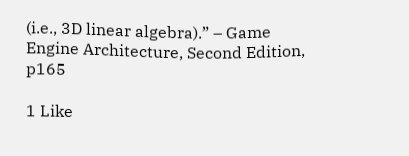(i.e., 3D linear algebra).” – Game Engine Architecture, Second Edition, p165

1 Like